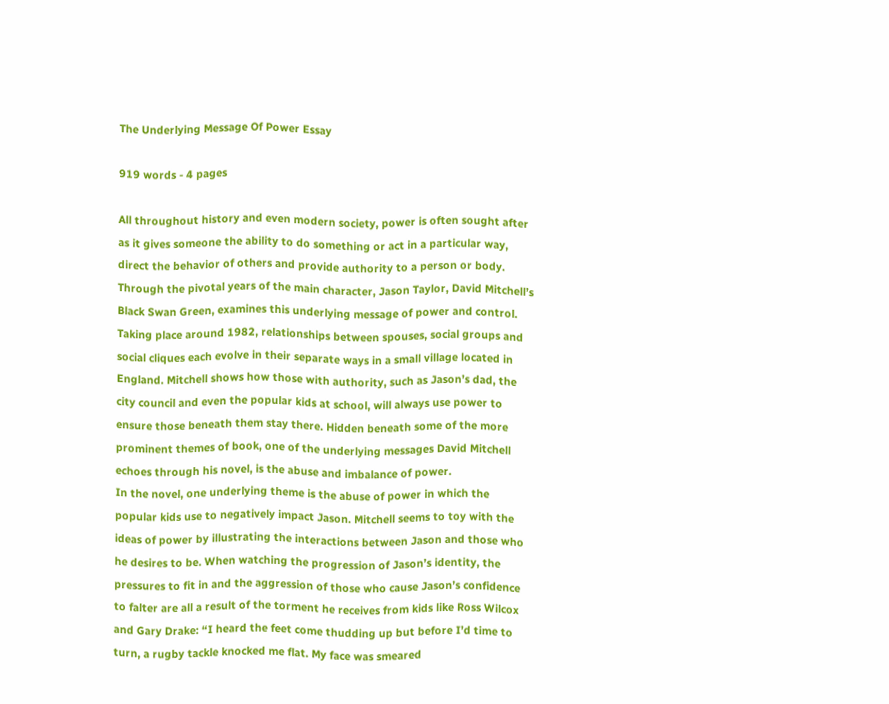The Underlying Message Of Power Essay

919 words - 4 pages

All throughout history and even modern society, power is often sought after as it gives someone the ability to do something or act in a particular way, direct the behavior of others and provide authority to a person or body. Through the pivotal years of the main character, Jason Taylor, David Mitchell’s Black Swan Green, examines this underlying message of power and control. Taking place around 1982, relationships between spouses, social groups and social cliques each evolve in their separate ways in a small village located in England. Mitchell shows how those with authority, such as Jason’s dad, the city council and even the popular kids at school, will always use power to ensure those beneath them stay there. Hidden beneath some of the more prominent themes of book, one of the underlying messages David Mitchell echoes through his novel, is the abuse and imbalance of power.
In the novel, one underlying theme is the abuse of power in which the popular kids use to negatively impact Jason. Mitchell seems to toy with the ideas of power by illustrating the interactions between Jason and those who he desires to be. When watching the progression of Jason’s identity, the pressures to fit in and the aggression of those who cause Jason’s confidence to falter are all a result of the torment he receives from kids like Ross Wilcox and Gary Drake: “I heard the feet come thudding up but before I’d time to turn, a rugby tackle knocked me flat. My face was smeared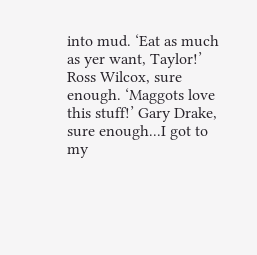into mud. ‘Eat as much as yer want, Taylor!’ Ross Wilcox, sure enough. ‘Maggots love this stuff!’ Gary Drake, sure enough...I got to my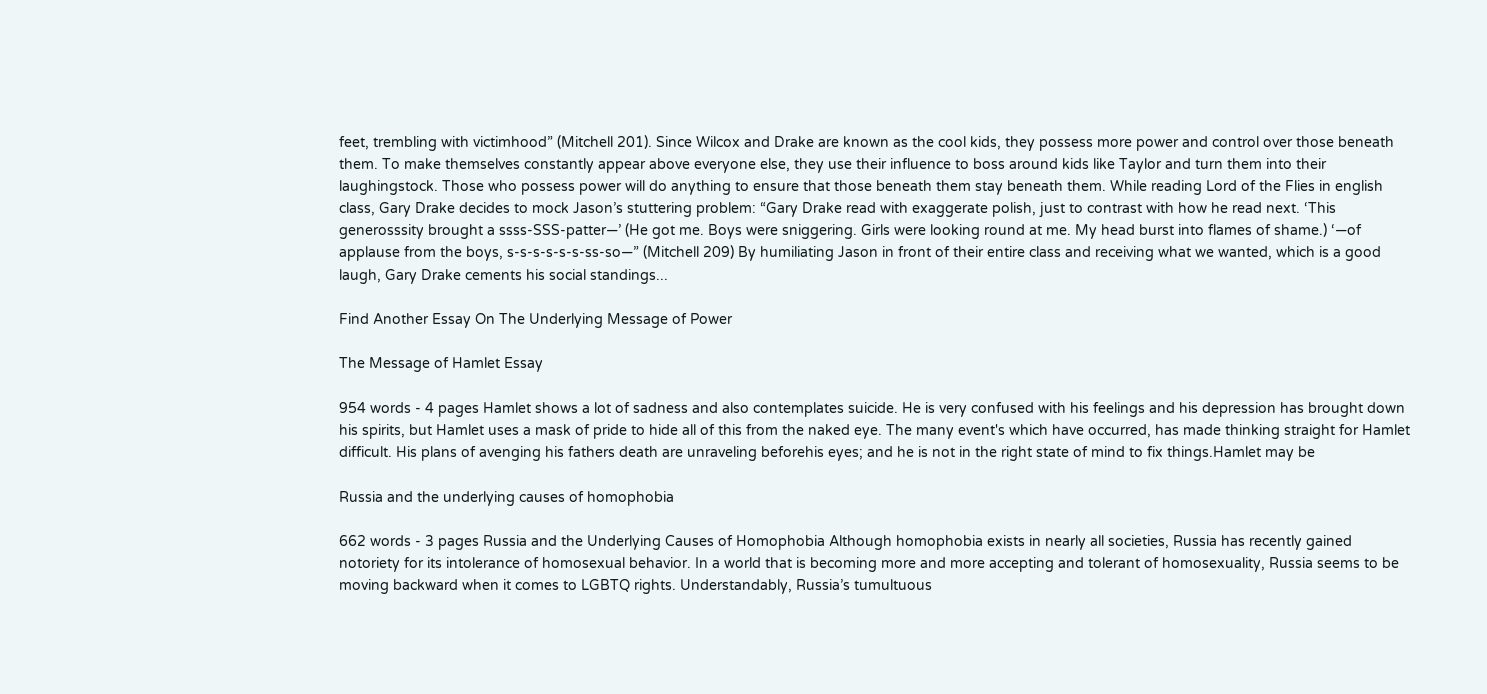feet, trembling with victimhood” (Mitchell 201). Since Wilcox and Drake are known as the cool kids, they possess more power and control over those beneath them. To make themselves constantly appear above everyone else, they use their influence to boss around kids like Taylor and turn them into their laughingstock. Those who possess power will do anything to ensure that those beneath them stay beneath them. While reading Lord of the Flies in english class, Gary Drake decides to mock Jason’s stuttering problem: “Gary Drake read with exaggerate polish, just to contrast with how he read next. ‘This generosssity brought a ssss-SSS-patter—’ (He got me. Boys were sniggering. Girls were looking round at me. My head burst into flames of shame.) ‘—of applause from the boys, s-s-s-s-s-s-ss-so—” (Mitchell 209) By humiliating Jason in front of their entire class and receiving what we wanted, which is a good laugh, Gary Drake cements his social standings...

Find Another Essay On The Underlying Message of Power

The Message of Hamlet Essay

954 words - 4 pages Hamlet shows a lot of sadness and also contemplates suicide. He is very confused with his feelings and his depression has brought down his spirits, but Hamlet uses a mask of pride to hide all of this from the naked eye. The many event's which have occurred, has made thinking straight for Hamlet difficult. His plans of avenging his fathers death are unraveling beforehis eyes; and he is not in the right state of mind to fix things.Hamlet may be

Russia and the underlying causes of homophobia

662 words - 3 pages Russia and the Underlying Causes of Homophobia Although homophobia exists in nearly all societies, Russia has recently gained notoriety for its intolerance of homosexual behavior. In a world that is becoming more and more accepting and tolerant of homosexuality, Russia seems to be moving backward when it comes to LGBTQ rights. Understandably, Russia’s tumultuous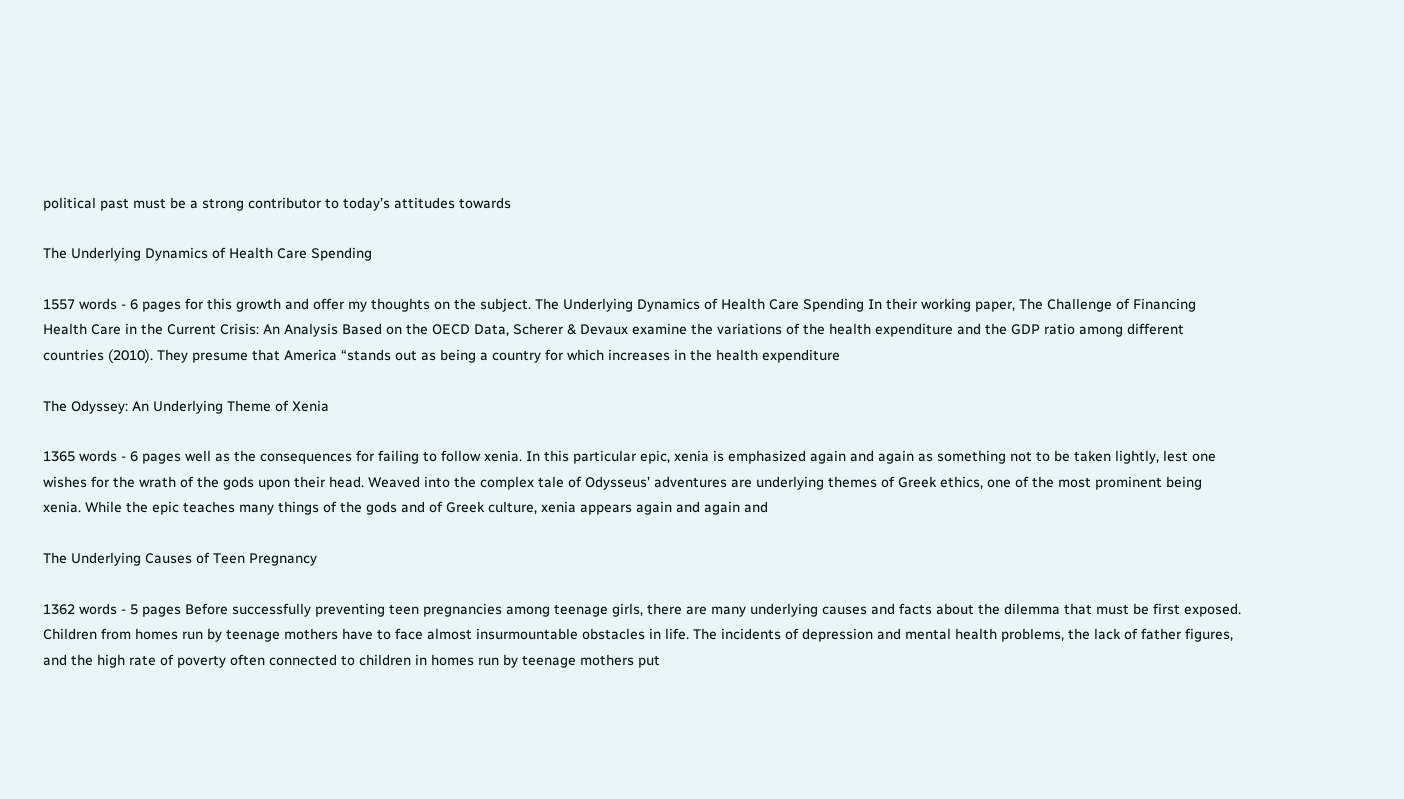political past must be a strong contributor to today’s attitudes towards

The Underlying Dynamics of Health Care Spending

1557 words - 6 pages for this growth and offer my thoughts on the subject. The Underlying Dynamics of Health Care Spending In their working paper, The Challenge of Financing Health Care in the Current Crisis: An Analysis Based on the OECD Data, Scherer & Devaux examine the variations of the health expenditure and the GDP ratio among different countries (2010). They presume that America “stands out as being a country for which increases in the health expenditure

The Odyssey: An Underlying Theme of Xenia

1365 words - 6 pages well as the consequences for failing to follow xenia. In this particular epic, xenia is emphasized again and again as something not to be taken lightly, lest one wishes for the wrath of the gods upon their head. Weaved into the complex tale of Odysseus’ adventures are underlying themes of Greek ethics, one of the most prominent being xenia. While the epic teaches many things of the gods and of Greek culture, xenia appears again and again and

The Underlying Causes of Teen Pregnancy

1362 words - 5 pages Before successfully preventing teen pregnancies among teenage girls, there are many underlying causes and facts about the dilemma that must be first exposed. Children from homes run by teenage mothers have to face almost insurmountable obstacles in life. The incidents of depression and mental health problems, the lack of father figures, and the high rate of poverty often connected to children in homes run by teenage mothers put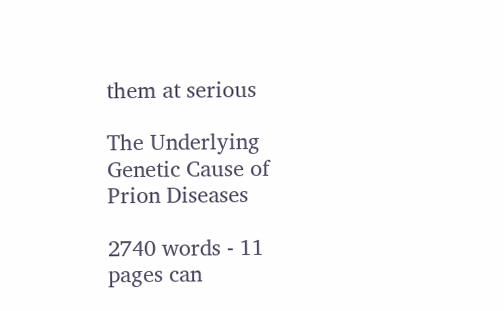them at serious

The Underlying Genetic Cause of Prion Diseases

2740 words - 11 pages can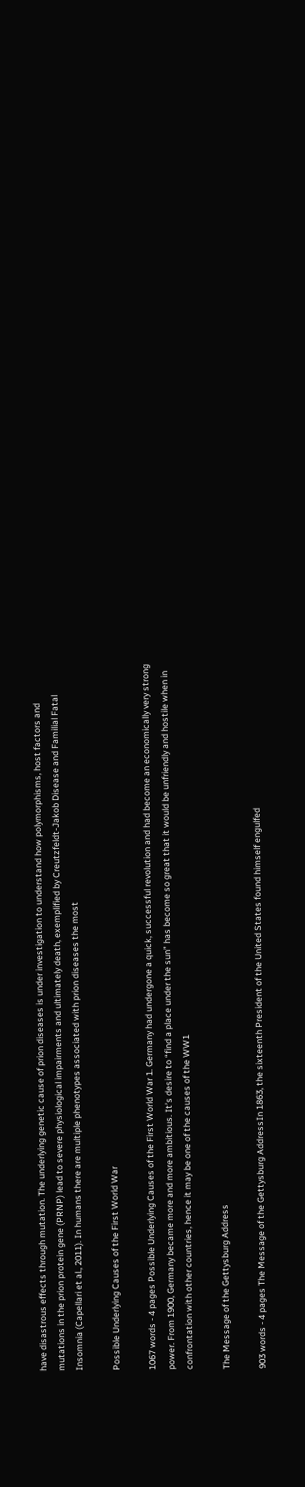have disastrous effects through mutation. The underlying genetic cause of prion diseases is under investigation to understand how polymorphisms, host factors and mutations in the prion protein gene (PRNP) lead to severe physiological impairments and ultimately death, exemplified by Creutzfeldt-Jakob Disease and Familial Fatal Insomnia (Capellari et al., 2011). In humans there are multiple phenotypes associated with prion diseases the most

Possible Underlying Causes of the First World War

1067 words - 4 pages Possible Underlying Causes of the First World War 1. Germany had undergone a quick, successful revolution and had become an economically very strong power. From 1900, Germany became more and more ambitious. It’s desire to “find a place under the sun” has become so great that it would be unfriendly and hostile when in confrontation with other countries, hence it may be one of the causes of the WW1

The Message of the Gettysburg Address

903 words - 4 pages The Message of the Gettysburg AddressIn 1863, the sixteenth President of the United States found himself engulfed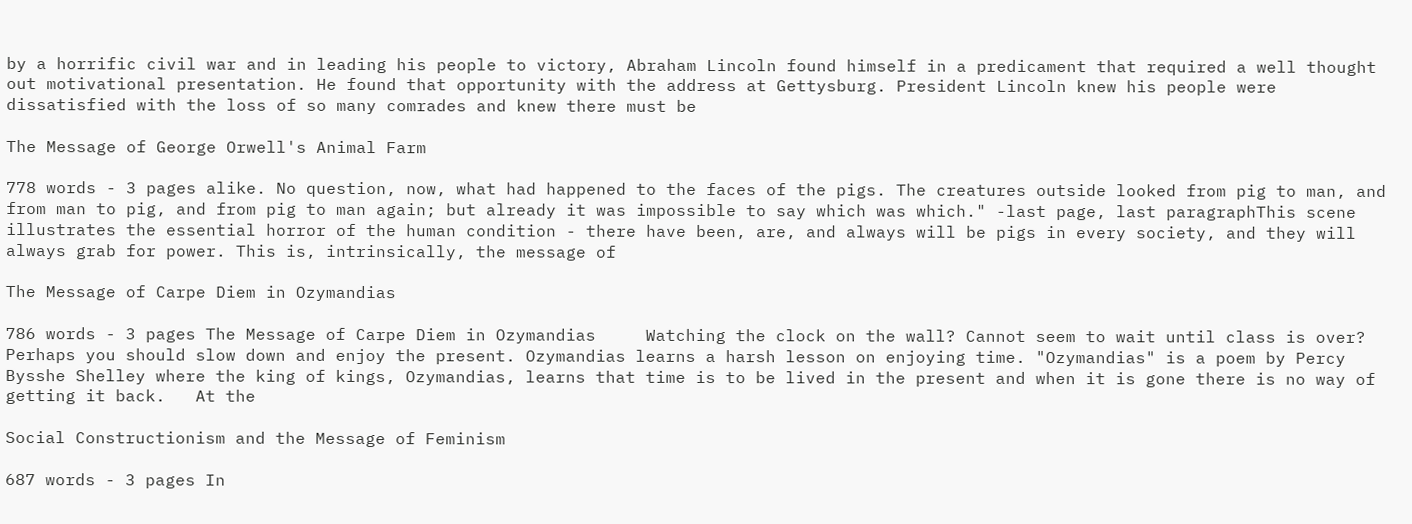by a horrific civil war and in leading his people to victory, Abraham Lincoln found himself in a predicament that required a well thought out motivational presentation. He found that opportunity with the address at Gettysburg. President Lincoln knew his people were dissatisfied with the loss of so many comrades and knew there must be

The Message of George Orwell's Animal Farm

778 words - 3 pages alike. No question, now, what had happened to the faces of the pigs. The creatures outside looked from pig to man, and from man to pig, and from pig to man again; but already it was impossible to say which was which." -last page, last paragraphThis scene illustrates the essential horror of the human condition - there have been, are, and always will be pigs in every society, and they will always grab for power. This is, intrinsically, the message of

The Message of Carpe Diem in Ozymandias

786 words - 3 pages The Message of Carpe Diem in Ozymandias     Watching the clock on the wall? Cannot seem to wait until class is over? Perhaps you should slow down and enjoy the present. Ozymandias learns a harsh lesson on enjoying time. "Ozymandias" is a poem by Percy Bysshe Shelley where the king of kings, Ozymandias, learns that time is to be lived in the present and when it is gone there is no way of getting it back.   At the

Social Constructionism and the Message of Feminism

687 words - 3 pages In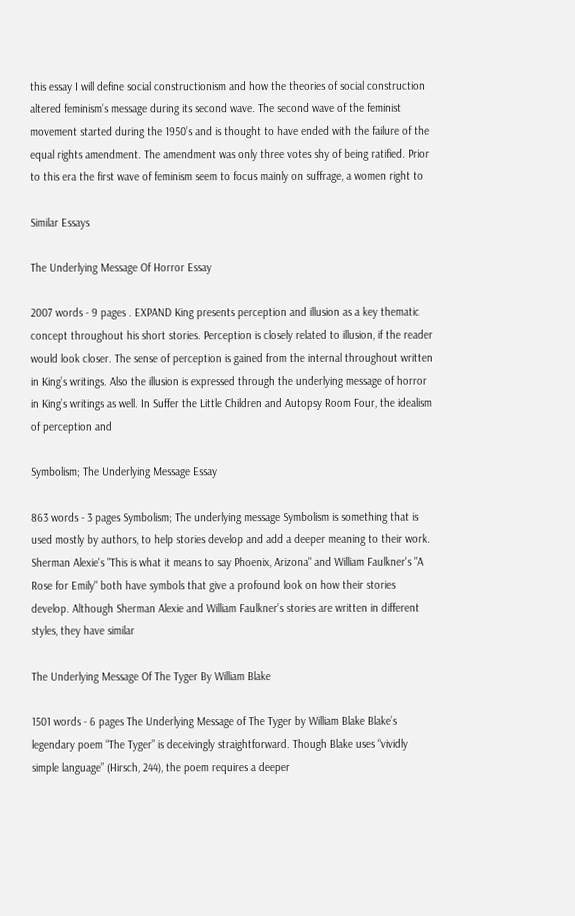this essay I will define social constructionism and how the theories of social construction altered feminism’s message during its second wave. The second wave of the feminist movement started during the 1950’s and is thought to have ended with the failure of the equal rights amendment. The amendment was only three votes shy of being ratified. Prior to this era the first wave of feminism seem to focus mainly on suffrage, a women right to

Similar Essays

The Underlying Message Of Horror Essay

2007 words - 9 pages . EXPAND King presents perception and illusion as a key thematic concept throughout his short stories. Perception is closely related to illusion, if the reader would look closer. The sense of perception is gained from the internal throughout written in King’s writings. Also the illusion is expressed through the underlying message of horror in King’s writings as well. In Suffer the Little Children and Autopsy Room Four, the idealism of perception and

Symbolism; The Underlying Message Essay

863 words - 3 pages Symbolism; The underlying message Symbolism is something that is used mostly by authors, to help stories develop and add a deeper meaning to their work. Sherman Alexie's "This is what it means to say Phoenix, Arizona" and William Faulkner's "A Rose for Emily" both have symbols that give a profound look on how their stories develop. Although Sherman Alexie and William Faulkner’s stories are written in different styles, they have similar

The Underlying Message Of The Tyger By William Blake

1501 words - 6 pages The Underlying Message of The Tyger by William Blake Blake’s legendary poem “The Tyger” is deceivingly straightforward. Though Blake uses “vividly simple language” (Hirsch, 244), the poem requires a deeper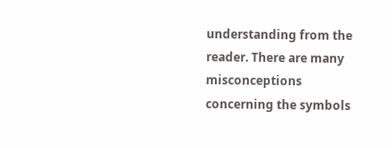understanding from the reader. There are many misconceptions concerning the symbols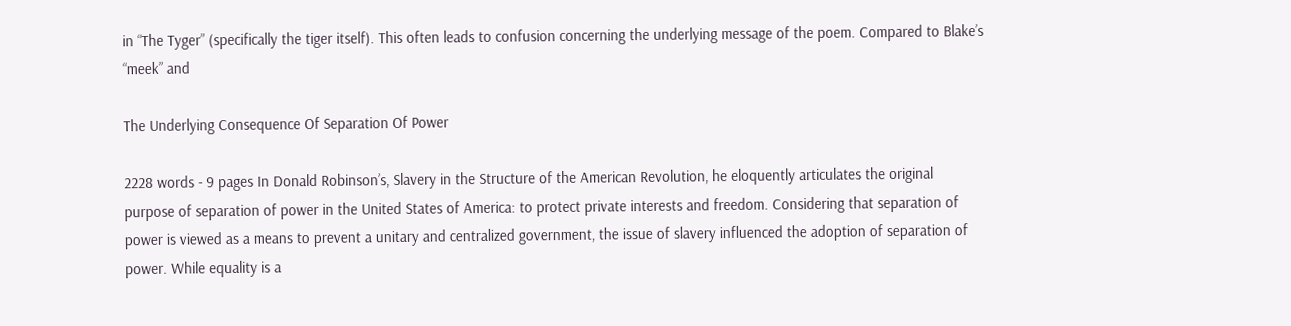in “The Tyger” (specifically the tiger itself). This often leads to confusion concerning the underlying message of the poem. Compared to Blake’s “meek” and

The Underlying Consequence Of Separation Of Power

2228 words - 9 pages In Donald Robinson’s, Slavery in the Structure of the American Revolution, he eloquently articulates the original purpose of separation of power in the United States of America: to protect private interests and freedom. Considering that separation of power is viewed as a means to prevent a unitary and centralized government, the issue of slavery influenced the adoption of separation of power. While equality is a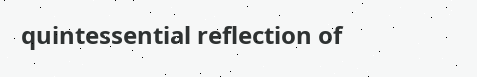quintessential reflection of